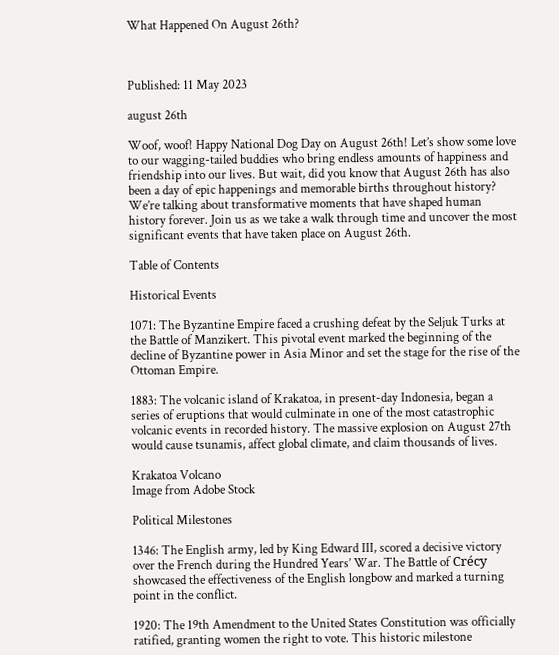What Happened On August 26th?



Published: 11 May 2023

august 26th

Woof, woof! Happy National Dog Day on August 26th! Let’s show some love to our wagging-tailed buddies who bring endless amounts of happiness and friendship into our lives. But wait, did you know that August 26th has also been a day of epic happenings and memorable births throughout history? We’re talking about transformative moments that have shaped human history forever. Join us as we take a walk through time and uncover the most significant events that have taken place on August 26th.

Table of Contents

Historical Events

1071: The Byzantine Empire faced a crushing defeat by the Seljuk Turks at the Battle of Manzikert. This pivotal event marked the beginning of the decline of Byzantine power in Asia Minor and set the stage for the rise of the Ottoman Empire.

1883: The volcanic island of Krakatoa, in present-day Indonesia, began a series of eruptions that would culminate in one of the most catastrophic volcanic events in recorded history. The massive explosion on August 27th would cause tsunamis, affect global climate, and claim thousands of lives.

Krakatoa Volcano
Image from Adobe Stock

Political Milestones

1346: The English army, led by King Edward III, scored a decisive victory over the French during the Hundred Years’ War. The Battle of Crécy showcased the effectiveness of the English longbow and marked a turning point in the conflict.

1920: The 19th Amendment to the United States Constitution was officially ratified, granting women the right to vote. This historic milestone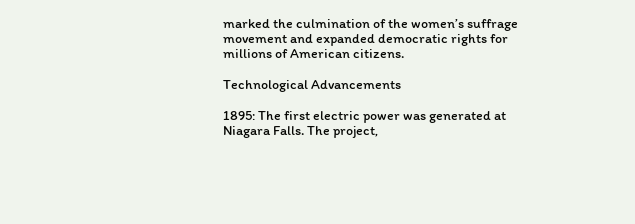marked the culmination of the women’s suffrage movement and expanded democratic rights for millions of American citizens.

Technological Advancements

1895: The first electric power was generated at Niagara Falls. The project,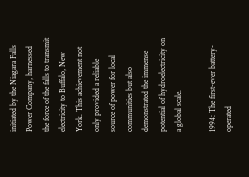initiated by the Niagara Falls Power Company, harnessed the force of the falls to transmit electricity to Buffalo, New York. This achievement not only provided a reliable source of power for local communities but also demonstrated the immense potential of hydroelectricity on a global scale.

1994: The first-ever battery-operated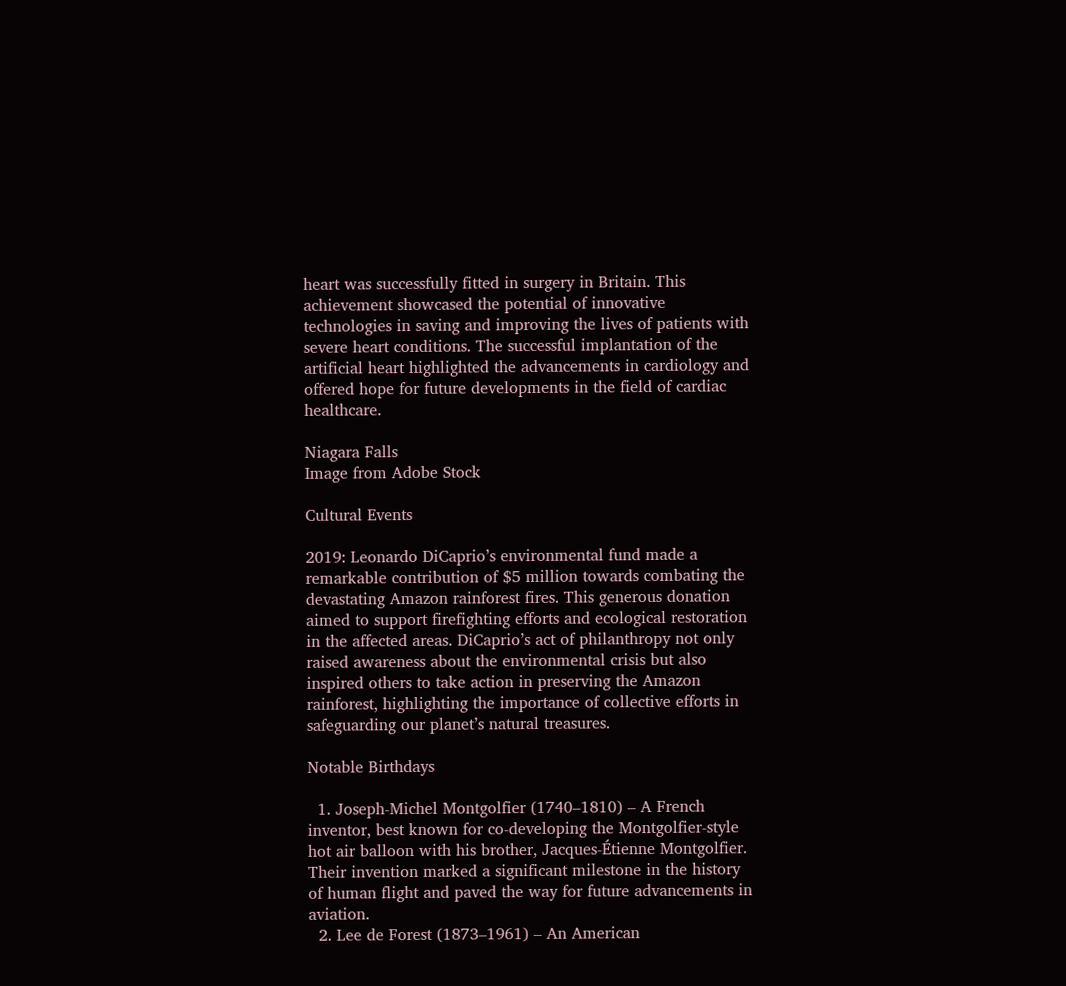heart was successfully fitted in surgery in Britain. This achievement showcased the potential of innovative technologies in saving and improving the lives of patients with severe heart conditions. The successful implantation of the artificial heart highlighted the advancements in cardiology and offered hope for future developments in the field of cardiac healthcare.

Niagara Falls
Image from Adobe Stock

Cultural Events

2019: Leonardo DiCaprio’s environmental fund made a remarkable contribution of $5 million towards combating the devastating Amazon rainforest fires. This generous donation aimed to support firefighting efforts and ecological restoration in the affected areas. DiCaprio’s act of philanthropy not only raised awareness about the environmental crisis but also inspired others to take action in preserving the Amazon rainforest, highlighting the importance of collective efforts in safeguarding our planet’s natural treasures.

Notable Birthdays

  1. Joseph-Michel Montgolfier (1740–1810) – A French inventor, best known for co-developing the Montgolfier-style hot air balloon with his brother, Jacques-Étienne Montgolfier. Their invention marked a significant milestone in the history of human flight and paved the way for future advancements in aviation.
  2. Lee de Forest (1873–1961) – An American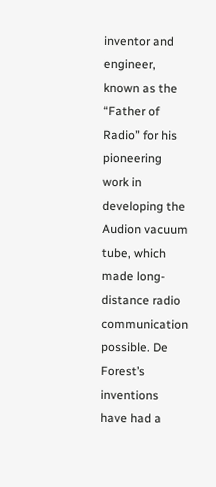inventor and engineer, known as the “Father of Radio” for his pioneering work in developing the Audion vacuum tube, which made long-distance radio communication possible. De Forest’s inventions have had a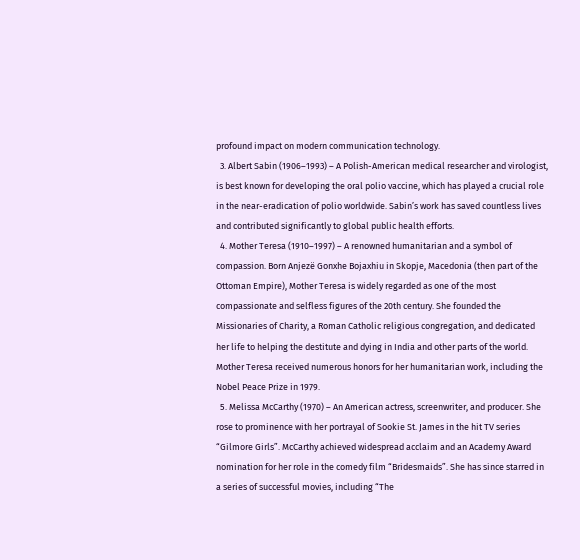profound impact on modern communication technology.
  3. Albert Sabin (1906–1993) – A Polish-American medical researcher and virologist, is best known for developing the oral polio vaccine, which has played a crucial role in the near-eradication of polio worldwide. Sabin’s work has saved countless lives and contributed significantly to global public health efforts.
  4. Mother Teresa (1910–1997) – A renowned humanitarian and a symbol of compassion. Born Anjezë Gonxhe Bojaxhiu in Skopje, Macedonia (then part of the Ottoman Empire), Mother Teresa is widely regarded as one of the most compassionate and selfless figures of the 20th century. She founded the Missionaries of Charity, a Roman Catholic religious congregation, and dedicated her life to helping the destitute and dying in India and other parts of the world. Mother Teresa received numerous honors for her humanitarian work, including the Nobel Peace Prize in 1979.
  5. Melissa McCarthy (1970) – An American actress, screenwriter, and producer. She rose to prominence with her portrayal of Sookie St. James in the hit TV series “Gilmore Girls”. McCarthy achieved widespread acclaim and an Academy Award nomination for her role in the comedy film “Bridesmaids”. She has since starred in a series of successful movies, including “The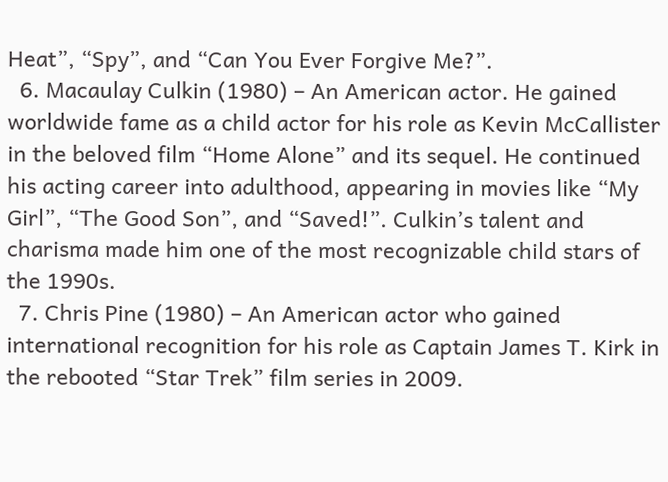Heat”, “Spy”, and “Can You Ever Forgive Me?”.
  6. Macaulay Culkin (1980) – An American actor. He gained worldwide fame as a child actor for his role as Kevin McCallister in the beloved film “Home Alone” and its sequel. He continued his acting career into adulthood, appearing in movies like “My Girl”, “The Good Son”, and “Saved!”. Culkin’s talent and charisma made him one of the most recognizable child stars of the 1990s.
  7. Chris Pine (1980) – An American actor who gained international recognition for his role as Captain James T. Kirk in the rebooted “Star Trek” film series in 2009.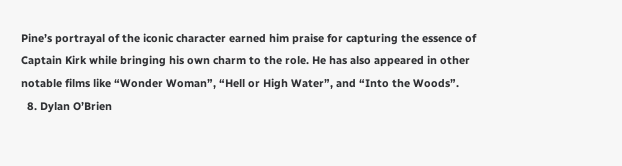Pine’s portrayal of the iconic character earned him praise for capturing the essence of Captain Kirk while bringing his own charm to the role. He has also appeared in other notable films like “Wonder Woman”, “Hell or High Water”, and “Into the Woods”.
  8. Dylan O’Brien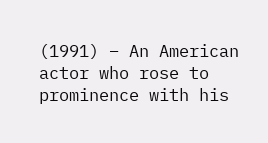(1991) – An American actor who rose to prominence with his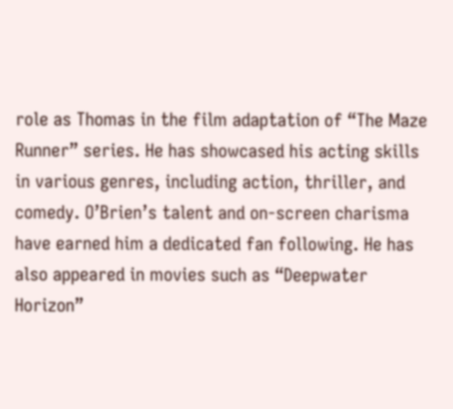role as Thomas in the film adaptation of “The Maze Runner” series. He has showcased his acting skills in various genres, including action, thriller, and comedy. O’Brien’s talent and on-screen charisma have earned him a dedicated fan following. He has also appeared in movies such as “Deepwater Horizon”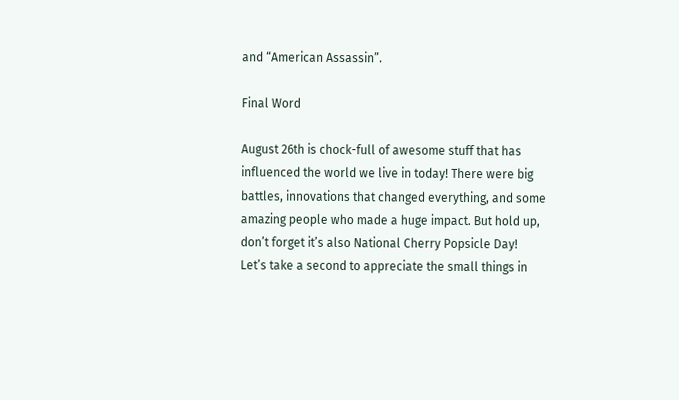and “American Assassin”.

Final Word

August 26th is chock-full of awesome stuff that has influenced the world we live in today! There were big battles, innovations that changed everything, and some amazing people who made a huge impact. But hold up, don’t forget it’s also National Cherry Popsicle Day! Let’s take a second to appreciate the small things in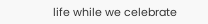life while we celebrate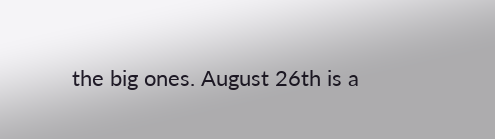the big ones. August 26th is a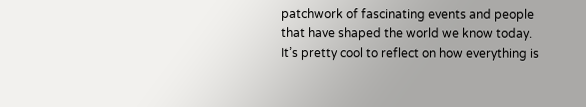patchwork of fascinating events and people that have shaped the world we know today. It’s pretty cool to reflect on how everything is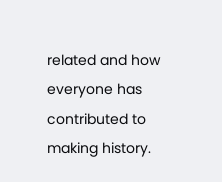related and how everyone has contributed to making history.